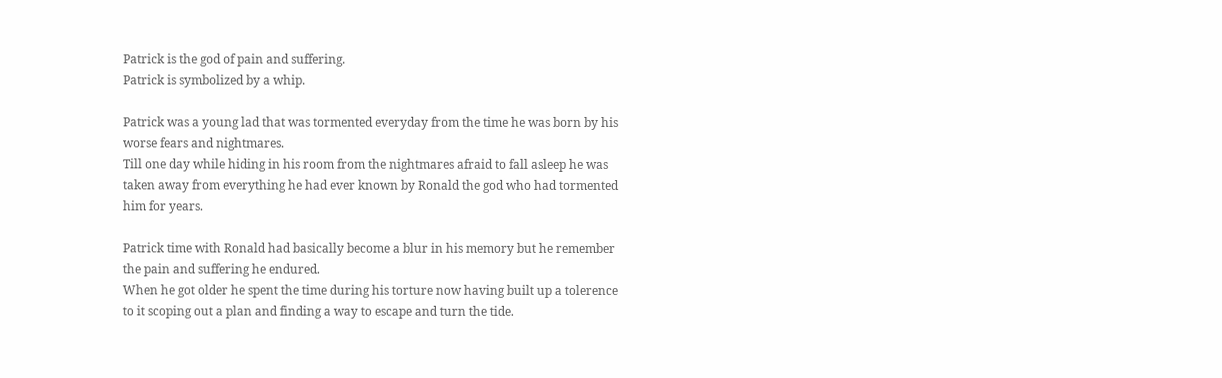Patrick is the god of pain and suffering.
Patrick is symbolized by a whip.

Patrick was a young lad that was tormented everyday from the time he was born by his worse fears and nightmares.
Till one day while hiding in his room from the nightmares afraid to fall asleep he was taken away from everything he had ever known by Ronald the god who had tormented him for years.

Patrick time with Ronald had basically become a blur in his memory but he remember the pain and suffering he endured.
When he got older he spent the time during his torture now having built up a tolerence to it scoping out a plan and finding a way to escape and turn the tide.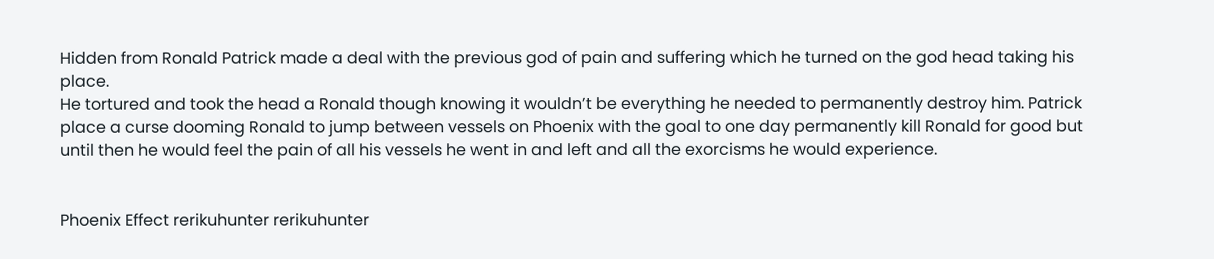Hidden from Ronald Patrick made a deal with the previous god of pain and suffering which he turned on the god head taking his place.
He tortured and took the head a Ronald though knowing it wouldn’t be everything he needed to permanently destroy him. Patrick place a curse dooming Ronald to jump between vessels on Phoenix with the goal to one day permanently kill Ronald for good but until then he would feel the pain of all his vessels he went in and left and all the exorcisms he would experience.


Phoenix Effect rerikuhunter rerikuhunter